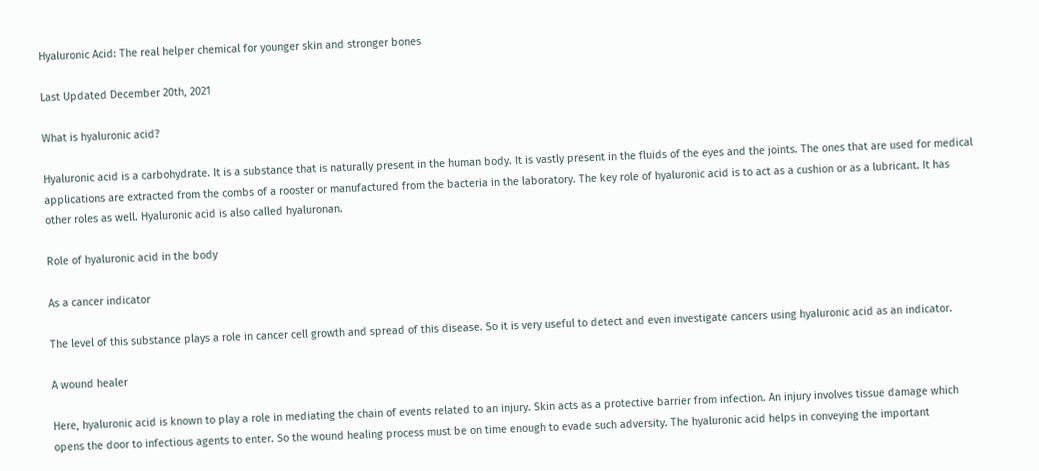Hyaluronic Acid: The real helper chemical for younger skin and stronger bones

Last Updated December 20th, 2021

What is hyaluronic acid?

Hyaluronic acid is a carbohydrate. It is a substance that is naturally present in the human body. It is vastly present in the fluids of the eyes and the joints. The ones that are used for medical applications are extracted from the combs of a rooster or manufactured from the bacteria in the laboratory. The key role of hyaluronic acid is to act as a cushion or as a lubricant. It has other roles as well. Hyaluronic acid is also called hyaluronan.

Role of hyaluronic acid in the body

As a cancer indicator

The level of this substance plays a role in cancer cell growth and spread of this disease. So it is very useful to detect and even investigate cancers using hyaluronic acid as an indicator.

A wound healer

Here, hyaluronic acid is known to play a role in mediating the chain of events related to an injury. Skin acts as a protective barrier from infection. An injury involves tissue damage which opens the door to infectious agents to enter. So the wound healing process must be on time enough to evade such adversity. The hyaluronic acid helps in conveying the important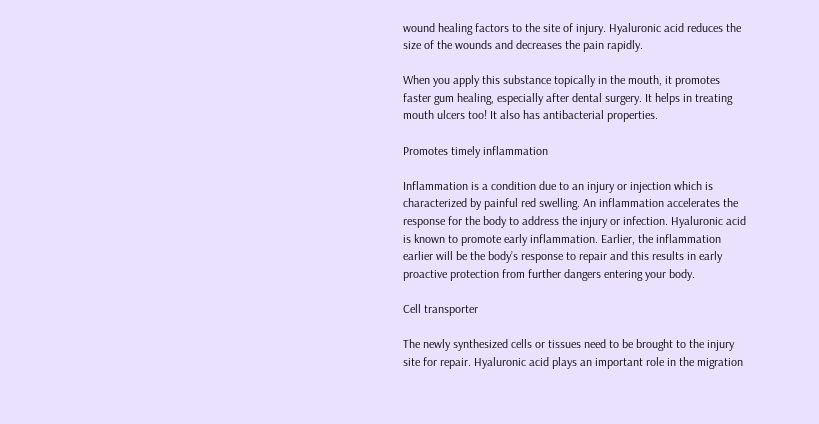wound healing factors to the site of injury. Hyaluronic acid reduces the size of the wounds and decreases the pain rapidly.

When you apply this substance topically in the mouth, it promotes faster gum healing, especially after dental surgery. It helps in treating mouth ulcers too! It also has antibacterial properties.

Promotes timely inflammation

Inflammation is a condition due to an injury or injection which is characterized by painful red swelling. An inflammation accelerates the response for the body to address the injury or infection. Hyaluronic acid is known to promote early inflammation. Earlier, the inflammation earlier will be the body’s response to repair and this results in early proactive protection from further dangers entering your body.

Cell transporter

The newly synthesized cells or tissues need to be brought to the injury site for repair. Hyaluronic acid plays an important role in the migration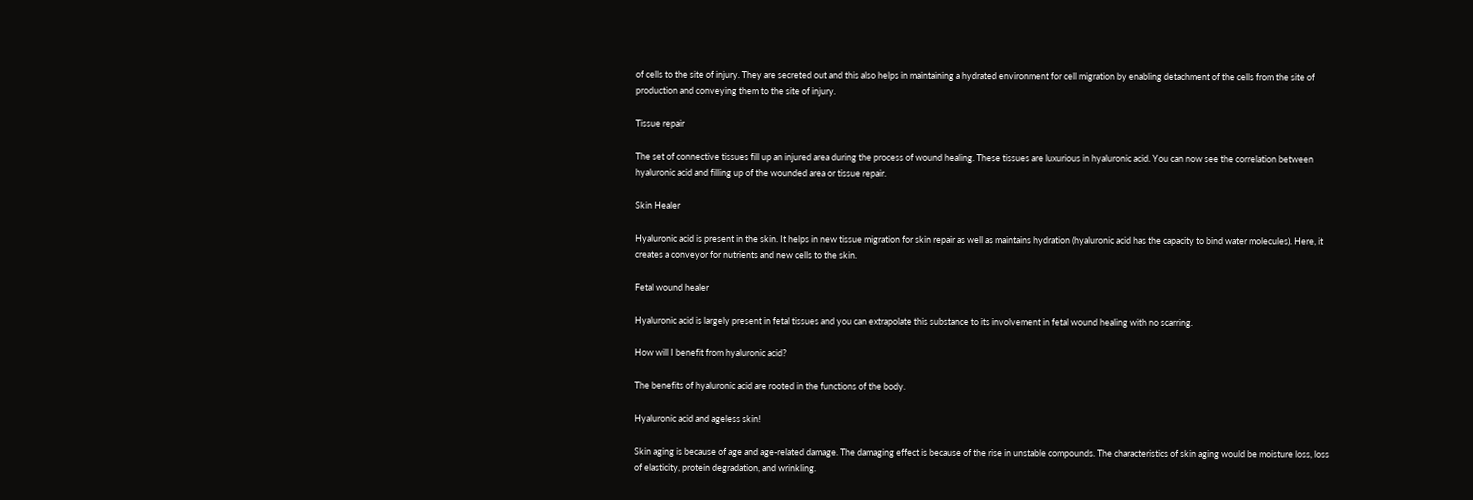of cells to the site of injury. They are secreted out and this also helps in maintaining a hydrated environment for cell migration by enabling detachment of the cells from the site of production and conveying them to the site of injury.

Tissue repair

The set of connective tissues fill up an injured area during the process of wound healing. These tissues are luxurious in hyaluronic acid. You can now see the correlation between hyaluronic acid and filling up of the wounded area or tissue repair.

Skin Healer

Hyaluronic acid is present in the skin. It helps in new tissue migration for skin repair as well as maintains hydration (hyaluronic acid has the capacity to bind water molecules). Here, it creates a conveyor for nutrients and new cells to the skin.

Fetal wound healer

Hyaluronic acid is largely present in fetal tissues and you can extrapolate this substance to its involvement in fetal wound healing with no scarring.

How will I benefit from hyaluronic acid?

The benefits of hyaluronic acid are rooted in the functions of the body.

Hyaluronic acid and ageless skin!

Skin aging is because of age and age-related damage. The damaging effect is because of the rise in unstable compounds. The characteristics of skin aging would be moisture loss, loss of elasticity, protein degradation, and wrinkling.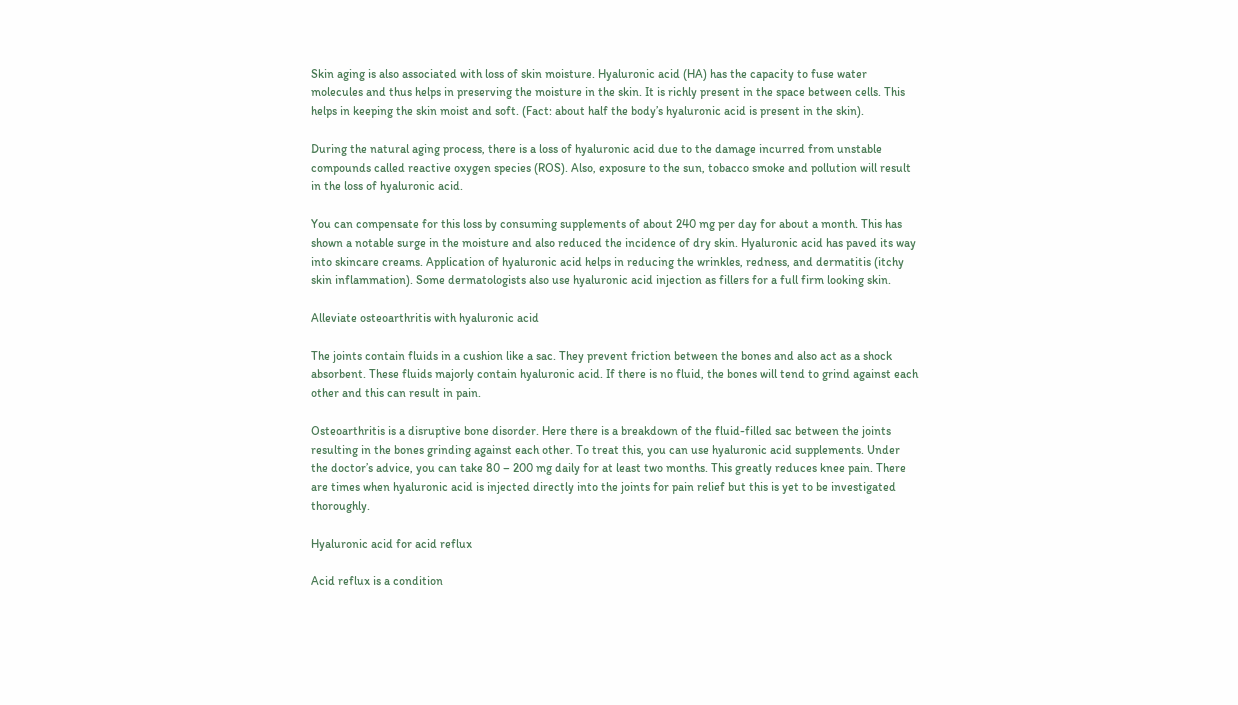Skin aging is also associated with loss of skin moisture. Hyaluronic acid (HA) has the capacity to fuse water molecules and thus helps in preserving the moisture in the skin. It is richly present in the space between cells. This helps in keeping the skin moist and soft. (Fact: about half the body’s hyaluronic acid is present in the skin).

During the natural aging process, there is a loss of hyaluronic acid due to the damage incurred from unstable compounds called reactive oxygen species (ROS). Also, exposure to the sun, tobacco smoke and pollution will result in the loss of hyaluronic acid.

You can compensate for this loss by consuming supplements of about 240 mg per day for about a month. This has shown a notable surge in the moisture and also reduced the incidence of dry skin. Hyaluronic acid has paved its way into skincare creams. Application of hyaluronic acid helps in reducing the wrinkles, redness, and dermatitis (itchy skin inflammation). Some dermatologists also use hyaluronic acid injection as fillers for a full firm looking skin.

Alleviate osteoarthritis with hyaluronic acid

The joints contain fluids in a cushion like a sac. They prevent friction between the bones and also act as a shock absorbent. These fluids majorly contain hyaluronic acid. If there is no fluid, the bones will tend to grind against each other and this can result in pain.

Osteoarthritis is a disruptive bone disorder. Here there is a breakdown of the fluid-filled sac between the joints resulting in the bones grinding against each other. To treat this, you can use hyaluronic acid supplements. Under the doctor’s advice, you can take 80 – 200 mg daily for at least two months. This greatly reduces knee pain. There are times when hyaluronic acid is injected directly into the joints for pain relief but this is yet to be investigated thoroughly.

Hyaluronic acid for acid reflux

Acid reflux is a condition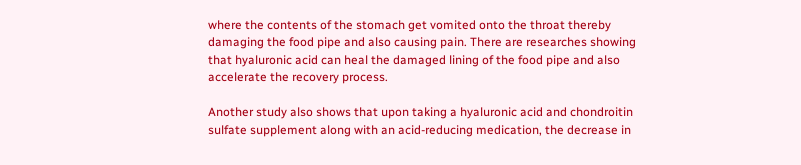where the contents of the stomach get vomited onto the throat thereby damaging the food pipe and also causing pain. There are researches showing that hyaluronic acid can heal the damaged lining of the food pipe and also accelerate the recovery process.

Another study also shows that upon taking a hyaluronic acid and chondroitin sulfate supplement along with an acid-reducing medication, the decrease in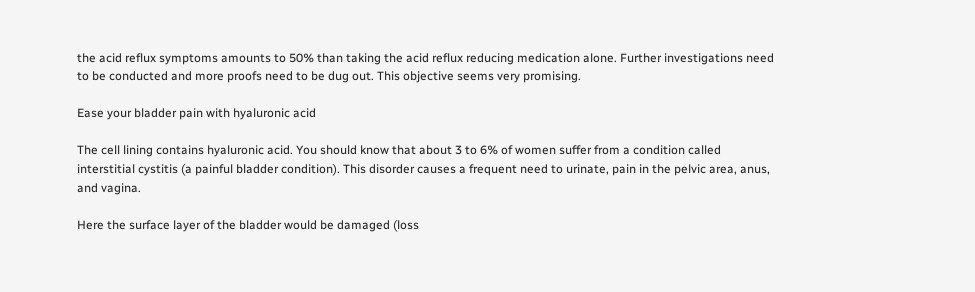the acid reflux symptoms amounts to 50% than taking the acid reflux reducing medication alone. Further investigations need to be conducted and more proofs need to be dug out. This objective seems very promising.

Ease your bladder pain with hyaluronic acid

The cell lining contains hyaluronic acid. You should know that about 3 to 6% of women suffer from a condition called interstitial cystitis (a painful bladder condition). This disorder causes a frequent need to urinate, pain in the pelvic area, anus, and vagina.

Here the surface layer of the bladder would be damaged (loss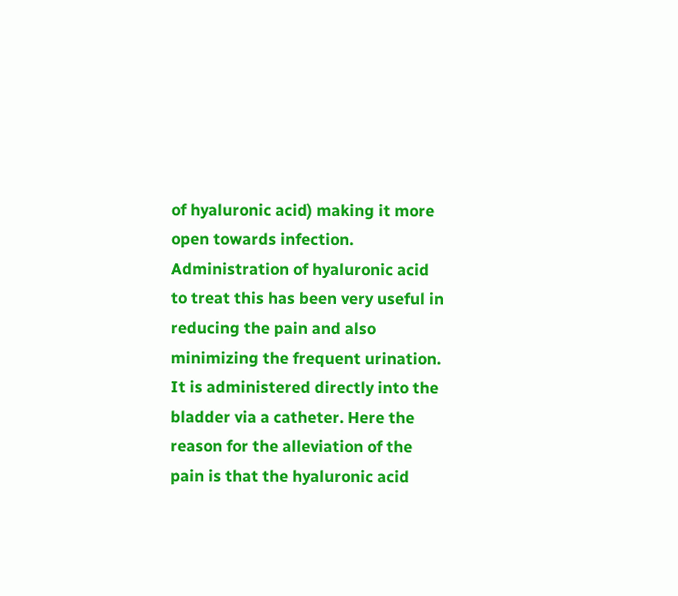of hyaluronic acid) making it more open towards infection. Administration of hyaluronic acid to treat this has been very useful in reducing the pain and also minimizing the frequent urination. It is administered directly into the bladder via a catheter. Here the reason for the alleviation of the pain is that the hyaluronic acid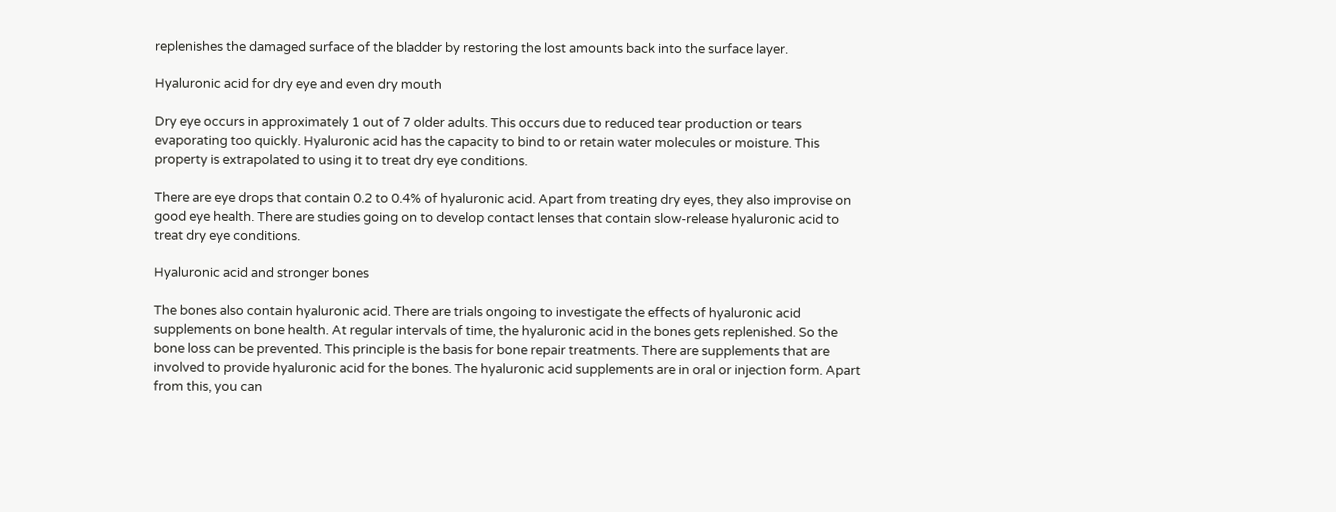replenishes the damaged surface of the bladder by restoring the lost amounts back into the surface layer.

Hyaluronic acid for dry eye and even dry mouth

Dry eye occurs in approximately 1 out of 7 older adults. This occurs due to reduced tear production or tears evaporating too quickly. Hyaluronic acid has the capacity to bind to or retain water molecules or moisture. This property is extrapolated to using it to treat dry eye conditions.

There are eye drops that contain 0.2 to 0.4% of hyaluronic acid. Apart from treating dry eyes, they also improvise on good eye health. There are studies going on to develop contact lenses that contain slow-release hyaluronic acid to treat dry eye conditions.

Hyaluronic acid and stronger bones

The bones also contain hyaluronic acid. There are trials ongoing to investigate the effects of hyaluronic acid supplements on bone health. At regular intervals of time, the hyaluronic acid in the bones gets replenished. So the bone loss can be prevented. This principle is the basis for bone repair treatments. There are supplements that are involved to provide hyaluronic acid for the bones. The hyaluronic acid supplements are in oral or injection form. Apart from this, you can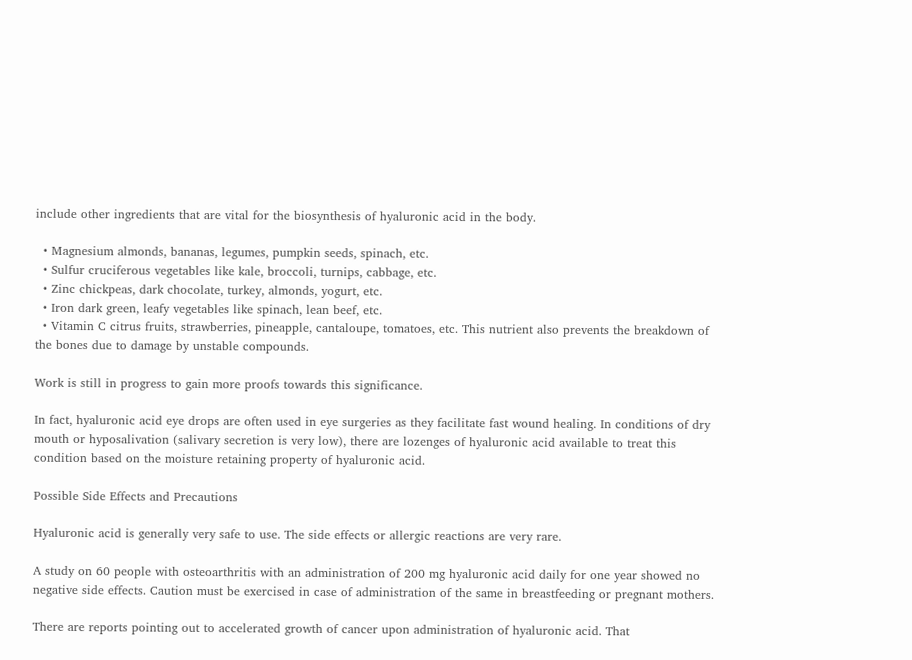include other ingredients that are vital for the biosynthesis of hyaluronic acid in the body.

  • Magnesium almonds, bananas, legumes, pumpkin seeds, spinach, etc.
  • Sulfur cruciferous vegetables like kale, broccoli, turnips, cabbage, etc.
  • Zinc chickpeas, dark chocolate, turkey, almonds, yogurt, etc.
  • Iron dark green, leafy vegetables like spinach, lean beef, etc.
  • Vitamin C citrus fruits, strawberries, pineapple, cantaloupe, tomatoes, etc. This nutrient also prevents the breakdown of the bones due to damage by unstable compounds.

Work is still in progress to gain more proofs towards this significance.

In fact, hyaluronic acid eye drops are often used in eye surgeries as they facilitate fast wound healing. In conditions of dry mouth or hyposalivation (salivary secretion is very low), there are lozenges of hyaluronic acid available to treat this condition based on the moisture retaining property of hyaluronic acid.

Possible Side Effects and Precautions

Hyaluronic acid is generally very safe to use. The side effects or allergic reactions are very rare.

A study on 60 people with osteoarthritis with an administration of 200 mg hyaluronic acid daily for one year showed no negative side effects. Caution must be exercised in case of administration of the same in breastfeeding or pregnant mothers.

There are reports pointing out to accelerated growth of cancer upon administration of hyaluronic acid. That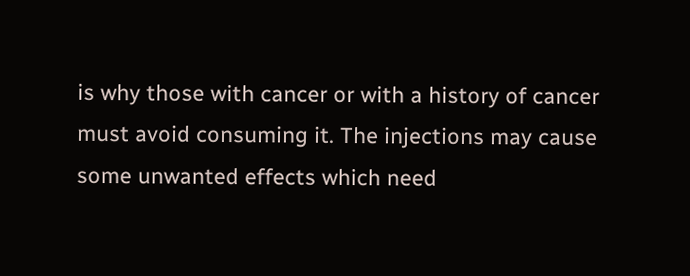is why those with cancer or with a history of cancer must avoid consuming it. The injections may cause some unwanted effects which need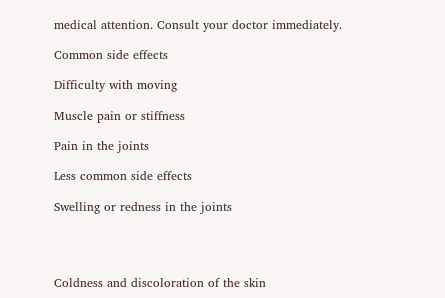medical attention. Consult your doctor immediately.

Common side effects

Difficulty with moving

Muscle pain or stiffness

Pain in the joints

Less common side effects

Swelling or redness in the joints




Coldness and discoloration of the skin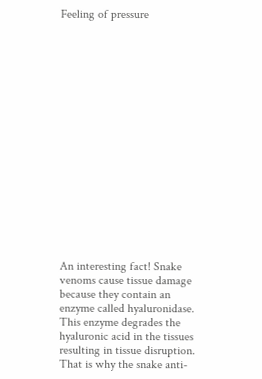Feeling of pressure

















An interesting fact! Snake venoms cause tissue damage because they contain an enzyme called hyaluronidase. This enzyme degrades the hyaluronic acid in the tissues resulting in tissue disruption. That is why the snake anti-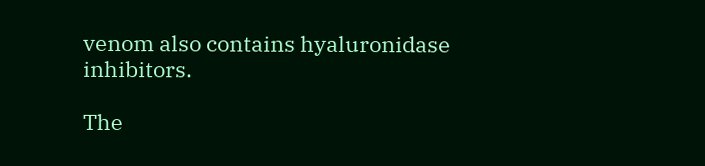venom also contains hyaluronidase inhibitors.

The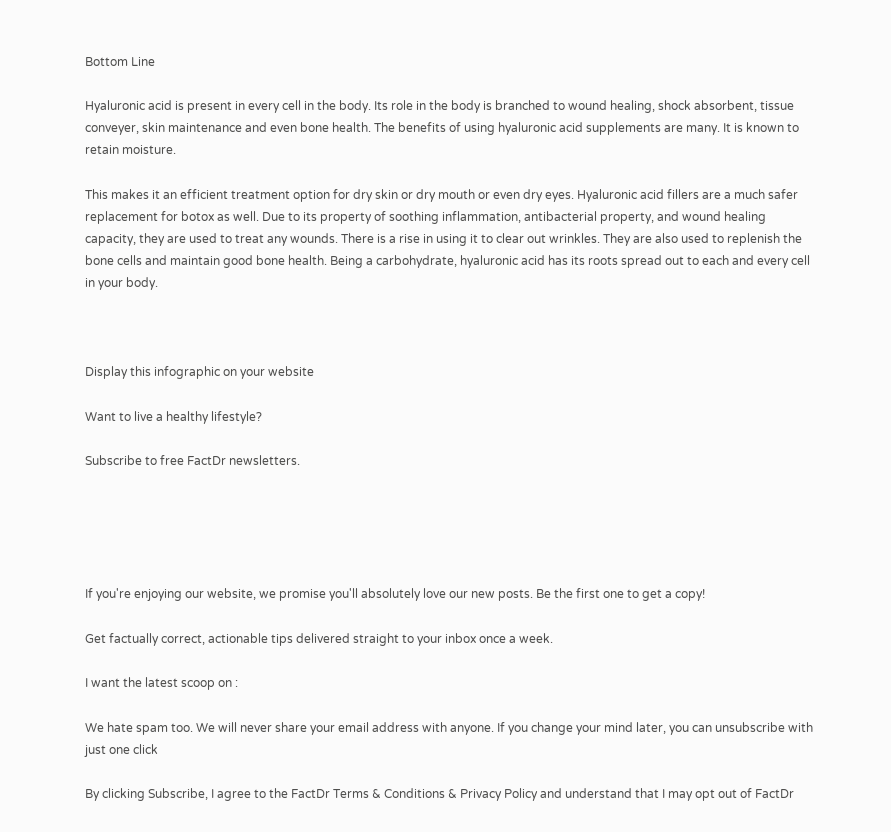Bottom Line

Hyaluronic acid is present in every cell in the body. Its role in the body is branched to wound healing, shock absorbent, tissue conveyer, skin maintenance and even bone health. The benefits of using hyaluronic acid supplements are many. It is known to retain moisture.

This makes it an efficient treatment option for dry skin or dry mouth or even dry eyes. Hyaluronic acid fillers are a much safer replacement for botox as well. Due to its property of soothing inflammation, antibacterial property, and wound healing capacity, they are used to treat any wounds. There is a rise in using it to clear out wrinkles. They are also used to replenish the bone cells and maintain good bone health. Being a carbohydrate, hyaluronic acid has its roots spread out to each and every cell in your body.



Display this infographic on your website

Want to live a healthy lifestyle?

Subscribe to free FactDr newsletters.





If you're enjoying our website, we promise you'll absolutely love our new posts. Be the first one to get a copy!

Get factually correct, actionable tips delivered straight to your inbox once a week.

I want the latest scoop on :

We hate spam too. We will never share your email address with anyone. If you change your mind later, you can unsubscribe with just one click

By clicking Subscribe, I agree to the FactDr Terms & Conditions & Privacy Policy and understand that I may opt out of FactDr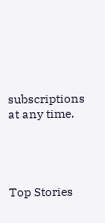subscriptions at any time.




Top Stories